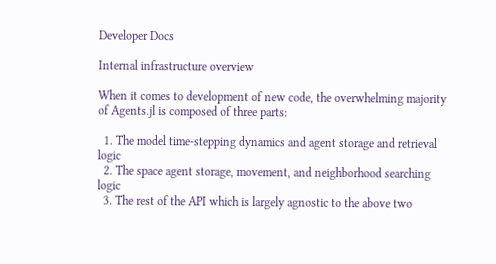Developer Docs

Internal infrastructure overview

When it comes to development of new code, the overwhelming majority of Agents.jl is composed of three parts:

  1. The model time-stepping dynamics and agent storage and retrieval logic
  2. The space agent storage, movement, and neighborhood searching logic
  3. The rest of the API which is largely agnostic to the above two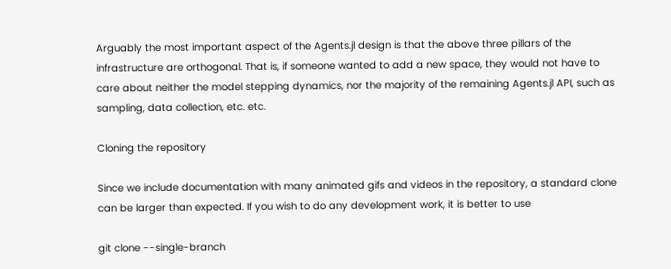Arguably the most important aspect of the Agents.jl design is that the above three pillars of the infrastructure are orthogonal. That is, if someone wanted to add a new space, they would not have to care about neither the model stepping dynamics, nor the majority of the remaining Agents.jl API, such as sampling, data collection, etc. etc.

Cloning the repository

Since we include documentation with many animated gifs and videos in the repository, a standard clone can be larger than expected. If you wish to do any development work, it is better to use

git clone --single-branch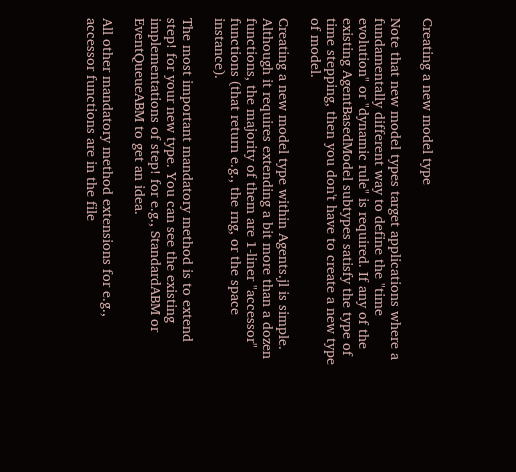Creating a new model type

Note that new model types target applications where a fundamentally different way to define the "time evolution" or "dynamic rule" is required. If any of the existing AgentBasedModel subtypes satisfy the type of time stepping, then you don't have to create a new type of model.

Creating a new model type within Agents.jl is simple. Although it requires extending a bit more than a dozen functions, the majority of them are 1-liner "accessor" functions (that return e.g., the rng, or the space instance).

The most important mandatory method is to extend step! for your new type. You can see the existing implementations of step! for e.g., StandardABM or EventQueueABM to get an idea.

All other mandatory method extensions for e.g., accessor functions are in the file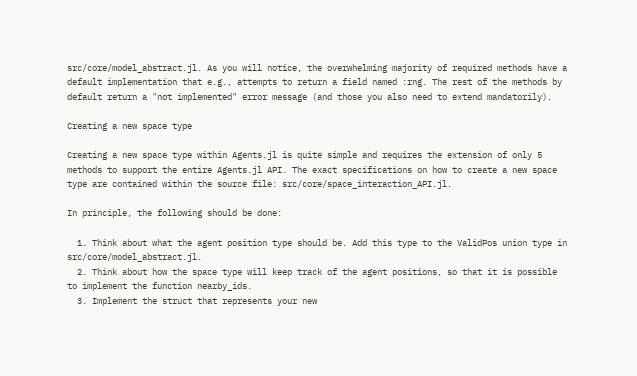src/core/model_abstract.jl. As you will notice, the overwhelming majority of required methods have a default implementation that e.g., attempts to return a field named :rng. The rest of the methods by default return a "not implemented" error message (and those you also need to extend mandatorily).

Creating a new space type

Creating a new space type within Agents.jl is quite simple and requires the extension of only 5 methods to support the entire Agents.jl API. The exact specifications on how to create a new space type are contained within the source file: src/core/space_interaction_API.jl.

In principle, the following should be done:

  1. Think about what the agent position type should be. Add this type to the ValidPos union type in src/core/model_abstract.jl.
  2. Think about how the space type will keep track of the agent positions, so that it is possible to implement the function nearby_ids.
  3. Implement the struct that represents your new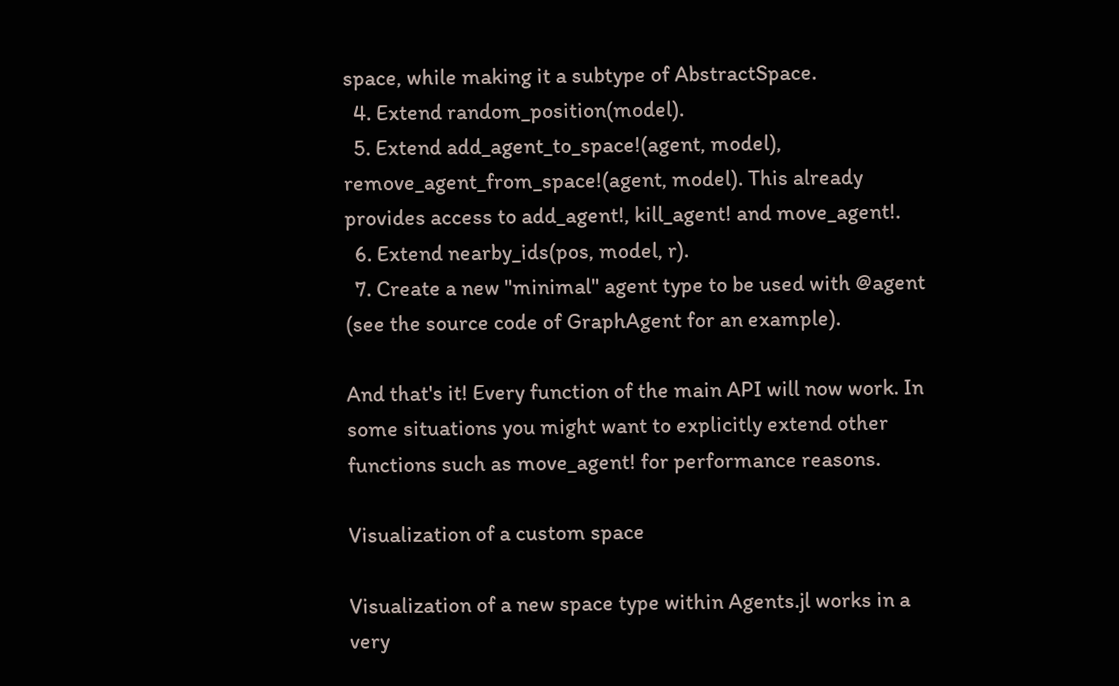space, while making it a subtype of AbstractSpace.
  4. Extend random_position(model).
  5. Extend add_agent_to_space!(agent, model), remove_agent_from_space!(agent, model). This already provides access to add_agent!, kill_agent! and move_agent!.
  6. Extend nearby_ids(pos, model, r).
  7. Create a new "minimal" agent type to be used with @agent (see the source code of GraphAgent for an example).

And that's it! Every function of the main API will now work. In some situations you might want to explicitly extend other functions such as move_agent! for performance reasons.

Visualization of a custom space

Visualization of a new space type within Agents.jl works in a very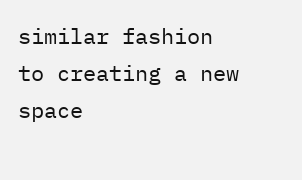similar fashion to creating a new space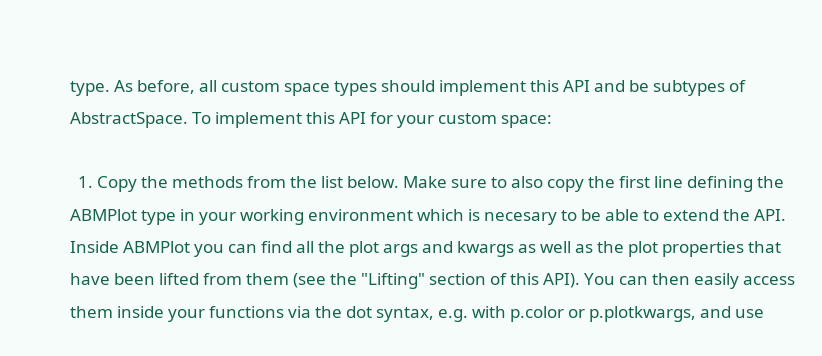type. As before, all custom space types should implement this API and be subtypes of AbstractSpace. To implement this API for your custom space:

  1. Copy the methods from the list below. Make sure to also copy the first line defining the ABMPlot type in your working environment which is necesary to be able to extend the API. Inside ABMPlot you can find all the plot args and kwargs as well as the plot properties that have been lifted from them (see the "Lifting" section of this API). You can then easily access them inside your functions via the dot syntax, e.g. with p.color or p.plotkwargs, and use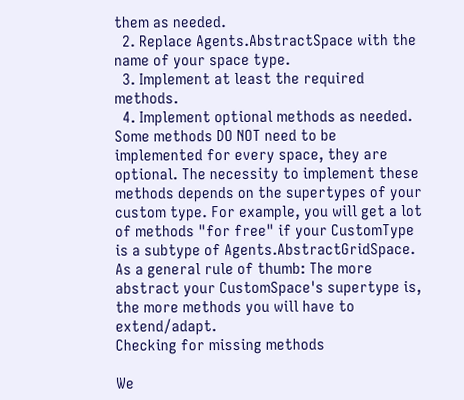them as needed.
  2. Replace Agents.AbstractSpace with the name of your space type.
  3. Implement at least the required methods.
  4. Implement optional methods as needed. Some methods DO NOT need to be implemented for every space, they are optional. The necessity to implement these methods depends on the supertypes of your custom type. For example, you will get a lot of methods "for free" if your CustomType is a subtype of Agents.AbstractGridSpace. As a general rule of thumb: The more abstract your CustomSpace's supertype is, the more methods you will have to extend/adapt.
Checking for missing methods

We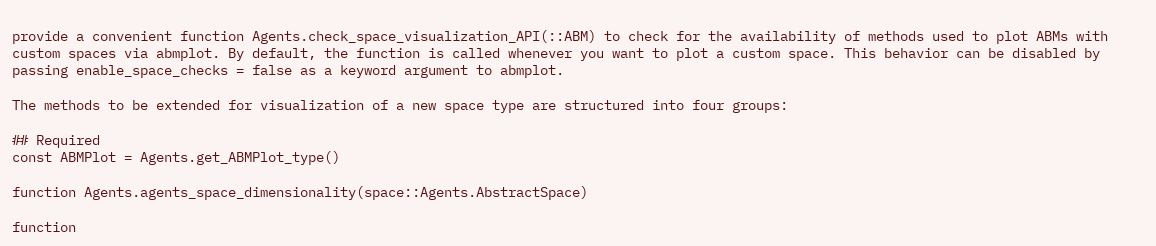provide a convenient function Agents.check_space_visualization_API(::ABM) to check for the availability of methods used to plot ABMs with custom spaces via abmplot. By default, the function is called whenever you want to plot a custom space. This behavior can be disabled by passing enable_space_checks = false as a keyword argument to abmplot.

The methods to be extended for visualization of a new space type are structured into four groups:

## Required
const ABMPlot = Agents.get_ABMPlot_type()

function Agents.agents_space_dimensionality(space::Agents.AbstractSpace)

function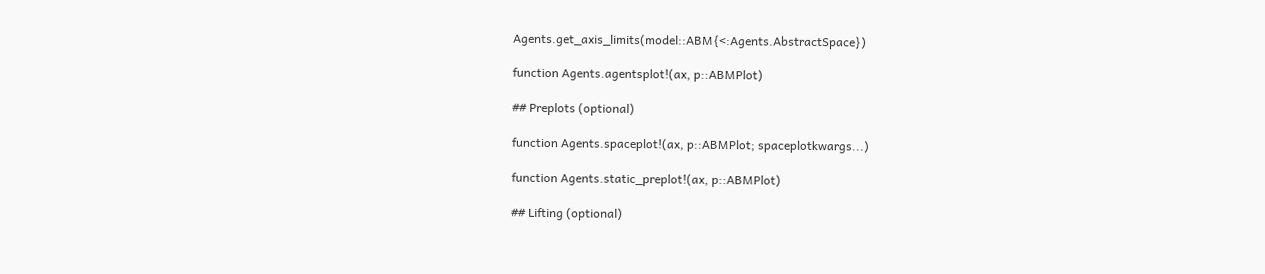Agents.get_axis_limits(model::ABM{<:Agents.AbstractSpace})

function Agents.agentsplot!(ax, p::ABMPlot)

## Preplots (optional)

function Agents.spaceplot!(ax, p::ABMPlot; spaceplotkwargs...)

function Agents.static_preplot!(ax, p::ABMPlot)

## Lifting (optional)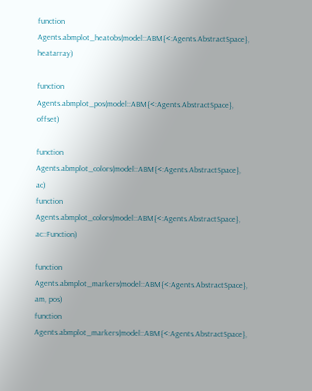function Agents.abmplot_heatobs(model::ABM{<:Agents.AbstractSpace}, heatarray)

function Agents.abmplot_pos(model::ABM{<:Agents.AbstractSpace}, offset)

function Agents.abmplot_colors(model::ABM{<:Agents.AbstractSpace}, ac)
function Agents.abmplot_colors(model::ABM{<:Agents.AbstractSpace}, ac::Function)

function Agents.abmplot_markers(model::ABM{<:Agents.AbstractSpace}, am, pos)
function Agents.abmplot_markers(model::ABM{<:Agents.AbstractSpace},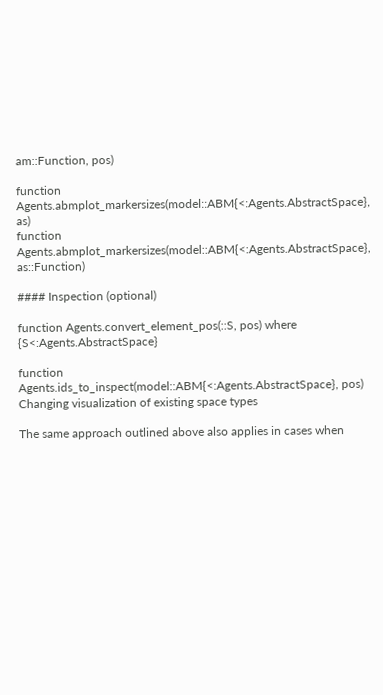am::Function, pos)

function Agents.abmplot_markersizes(model::ABM{<:Agents.AbstractSpace}, as)
function Agents.abmplot_markersizes(model::ABM{<:Agents.AbstractSpace}, as::Function)

#### Inspection (optional)

function Agents.convert_element_pos(::S, pos) where {S<:Agents.AbstractSpace}

function Agents.ids_to_inspect(model::ABM{<:Agents.AbstractSpace}, pos)
Changing visualization of existing space types

The same approach outlined above also applies in cases when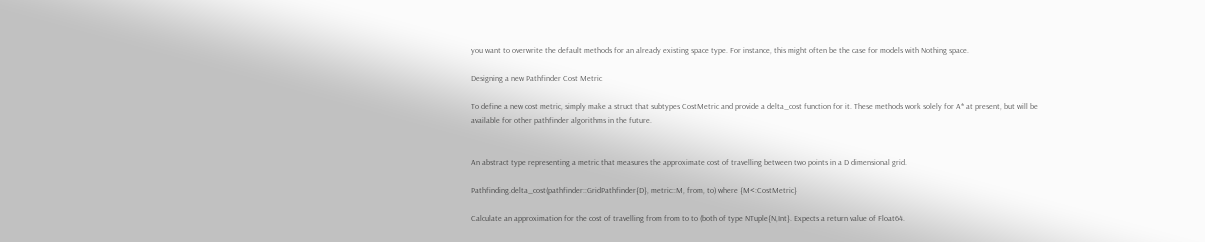you want to overwrite the default methods for an already existing space type. For instance, this might often be the case for models with Nothing space.

Designing a new Pathfinder Cost Metric

To define a new cost metric, simply make a struct that subtypes CostMetric and provide a delta_cost function for it. These methods work solely for A* at present, but will be available for other pathfinder algorithms in the future.


An abstract type representing a metric that measures the approximate cost of travelling between two points in a D dimensional grid.

Pathfinding.delta_cost(pathfinder::GridPathfinder{D}, metric::M, from, to) where {M<:CostMetric}

Calculate an approximation for the cost of travelling from from to to (both of type NTuple{N,Int}. Expects a return value of Float64.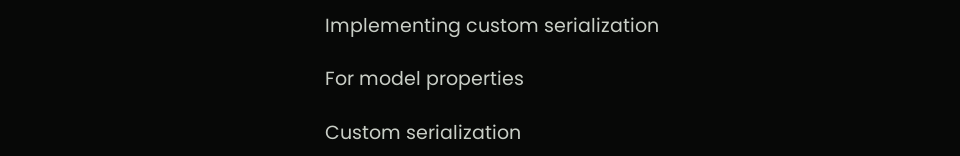Implementing custom serialization

For model properties

Custom serialization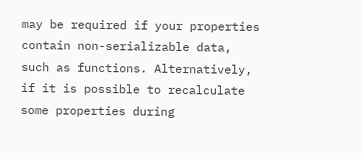may be required if your properties contain non-serializable data, such as functions. Alternatively, if it is possible to recalculate some properties during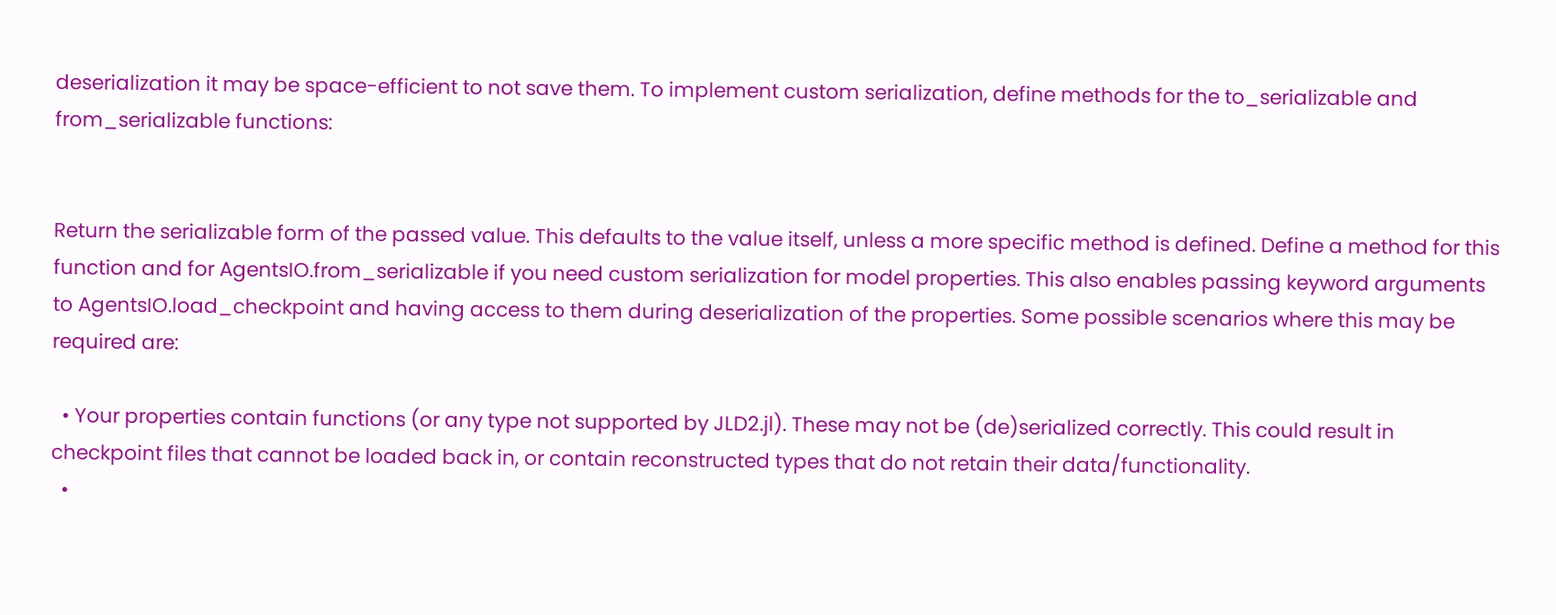deserialization it may be space-efficient to not save them. To implement custom serialization, define methods for the to_serializable and from_serializable functions:


Return the serializable form of the passed value. This defaults to the value itself, unless a more specific method is defined. Define a method for this function and for AgentsIO.from_serializable if you need custom serialization for model properties. This also enables passing keyword arguments to AgentsIO.load_checkpoint and having access to them during deserialization of the properties. Some possible scenarios where this may be required are:

  • Your properties contain functions (or any type not supported by JLD2.jl). These may not be (de)serialized correctly. This could result in checkpoint files that cannot be loaded back in, or contain reconstructed types that do not retain their data/functionality.
  •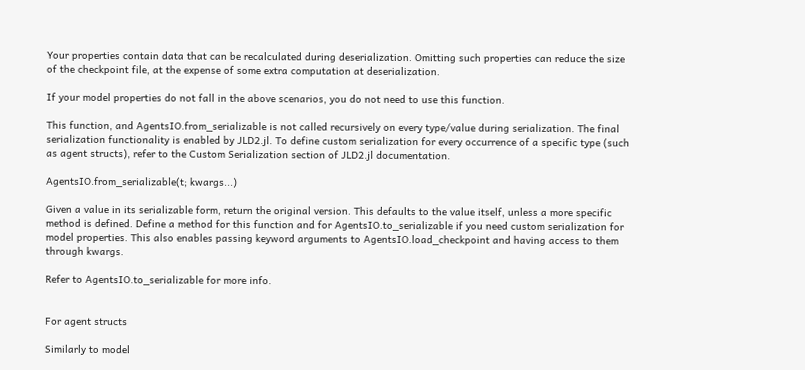Your properties contain data that can be recalculated during deserialization. Omitting such properties can reduce the size of the checkpoint file, at the expense of some extra computation at deserialization.

If your model properties do not fall in the above scenarios, you do not need to use this function.

This function, and AgentsIO.from_serializable is not called recursively on every type/value during serialization. The final serialization functionality is enabled by JLD2.jl. To define custom serialization for every occurrence of a specific type (such as agent structs), refer to the Custom Serialization section of JLD2.jl documentation.

AgentsIO.from_serializable(t; kwargs...)

Given a value in its serializable form, return the original version. This defaults to the value itself, unless a more specific method is defined. Define a method for this function and for AgentsIO.to_serializable if you need custom serialization for model properties. This also enables passing keyword arguments to AgentsIO.load_checkpoint and having access to them through kwargs.

Refer to AgentsIO.to_serializable for more info.


For agent structs

Similarly to model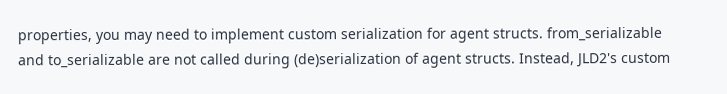properties, you may need to implement custom serialization for agent structs. from_serializable and to_serializable are not called during (de)serialization of agent structs. Instead, JLD2's custom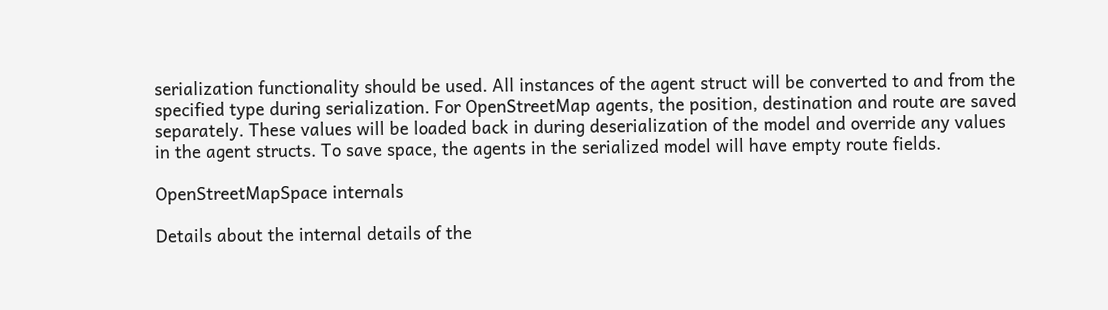serialization functionality should be used. All instances of the agent struct will be converted to and from the specified type during serialization. For OpenStreetMap agents, the position, destination and route are saved separately. These values will be loaded back in during deserialization of the model and override any values in the agent structs. To save space, the agents in the serialized model will have empty route fields.

OpenStreetMapSpace internals

Details about the internal details of the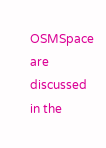OSMSpace are discussed in the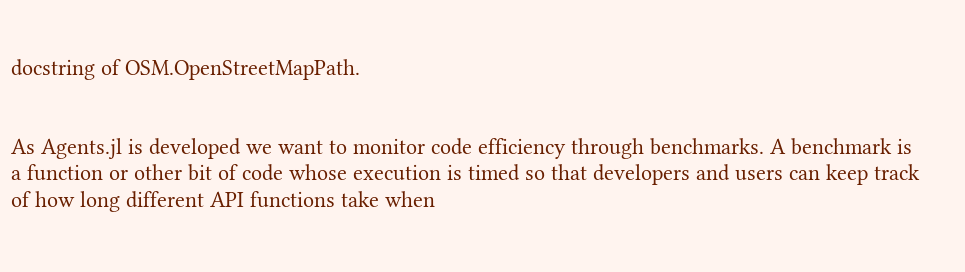docstring of OSM.OpenStreetMapPath.


As Agents.jl is developed we want to monitor code efficiency through benchmarks. A benchmark is a function or other bit of code whose execution is timed so that developers and users can keep track of how long different API functions take when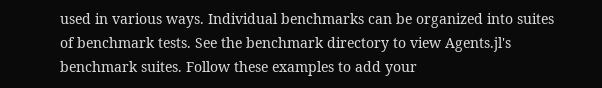used in various ways. Individual benchmarks can be organized into suites of benchmark tests. See the benchmark directory to view Agents.jl's benchmark suites. Follow these examples to add your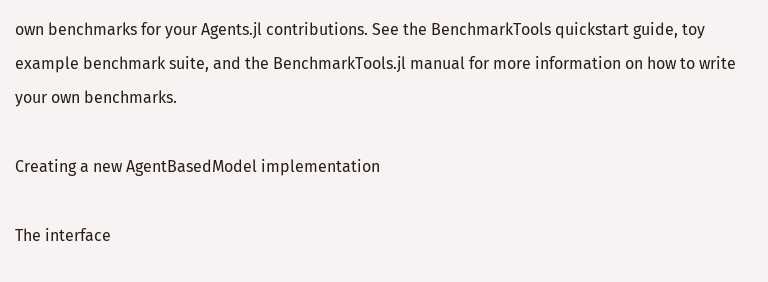own benchmarks for your Agents.jl contributions. See the BenchmarkTools quickstart guide, toy example benchmark suite, and the BenchmarkTools.jl manual for more information on how to write your own benchmarks.

Creating a new AgentBasedModel implementation

The interface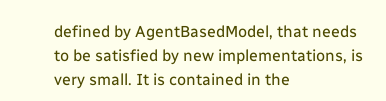defined by AgentBasedModel, that needs to be satisfied by new implementations, is very small. It is contained in the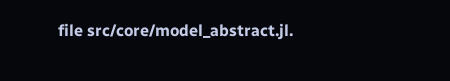file src/core/model_abstract.jl.